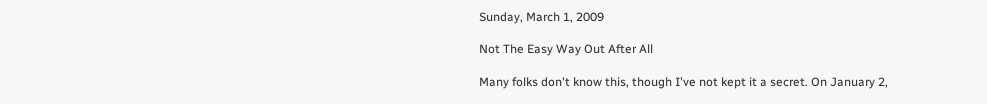Sunday, March 1, 2009

Not The Easy Way Out After All

Many folks don't know this, though I've not kept it a secret. On January 2,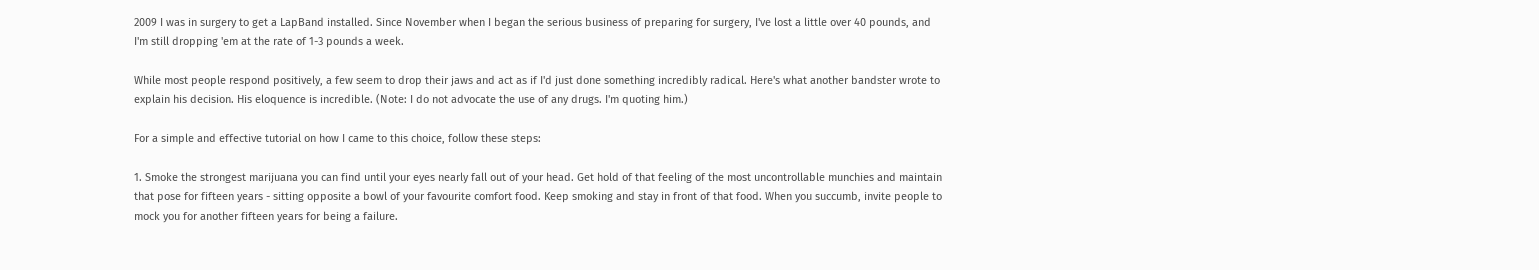2009 I was in surgery to get a LapBand installed. Since November when I began the serious business of preparing for surgery, I've lost a little over 40 pounds, and I'm still dropping 'em at the rate of 1-3 pounds a week.

While most people respond positively, a few seem to drop their jaws and act as if I'd just done something incredibly radical. Here's what another bandster wrote to explain his decision. His eloquence is incredible. (Note: I do not advocate the use of any drugs. I'm quoting him.)

For a simple and effective tutorial on how I came to this choice, follow these steps:

1. Smoke the strongest marijuana you can find until your eyes nearly fall out of your head. Get hold of that feeling of the most uncontrollable munchies and maintain that pose for fifteen years - sitting opposite a bowl of your favourite comfort food. Keep smoking and stay in front of that food. When you succumb, invite people to mock you for another fifteen years for being a failure.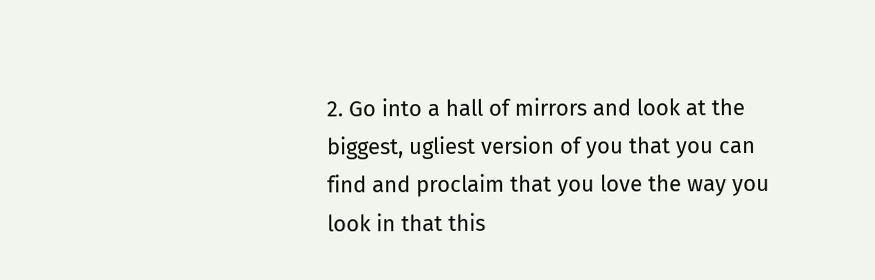2. Go into a hall of mirrors and look at the biggest, ugliest version of you that you can find and proclaim that you love the way you look in that this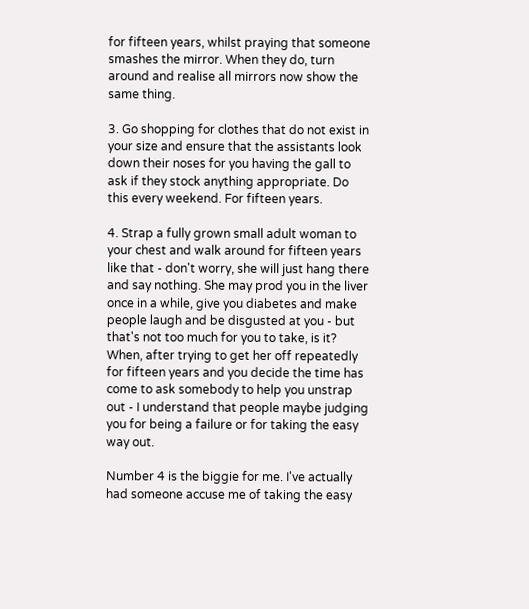for fifteen years, whilst praying that someone smashes the mirror. When they do, turn around and realise all mirrors now show the same thing.

3. Go shopping for clothes that do not exist in your size and ensure that the assistants look down their noses for you having the gall to ask if they stock anything appropriate. Do this every weekend. For fifteen years.

4. Strap a fully grown small adult woman to your chest and walk around for fifteen years like that - don't worry, she will just hang there and say nothing. She may prod you in the liver once in a while, give you diabetes and make people laugh and be disgusted at you - but that's not too much for you to take, is it? When, after trying to get her off repeatedly for fifteen years and you decide the time has come to ask somebody to help you unstrap out - I understand that people maybe judging you for being a failure or for taking the easy way out.

Number 4 is the biggie for me. I've actually had someone accuse me of taking the easy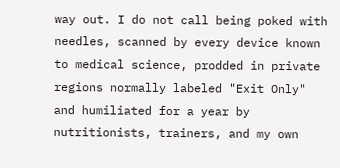way out. I do not call being poked with needles, scanned by every device known to medical science, prodded in private regions normally labeled "Exit Only" and humiliated for a year by nutritionists, trainers, and my own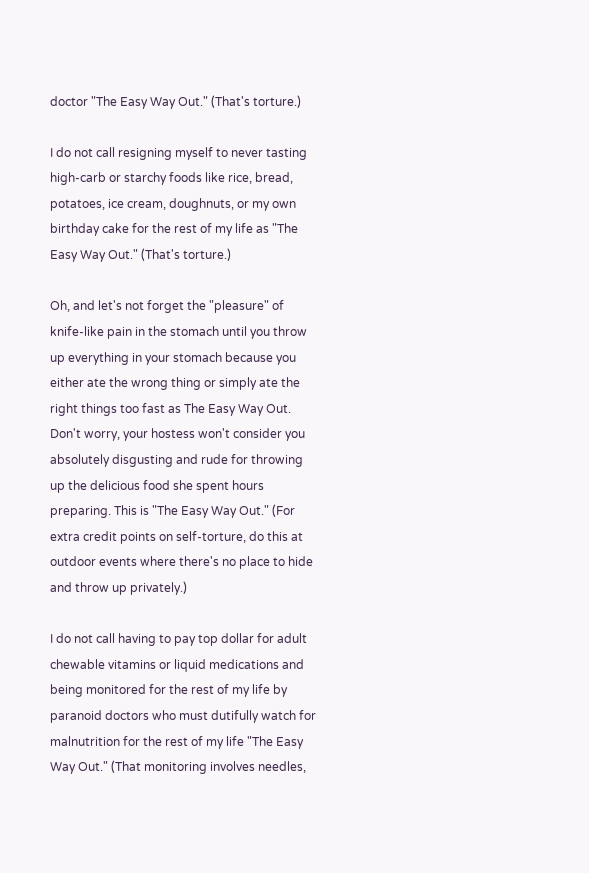doctor "The Easy Way Out." (That's torture.)

I do not call resigning myself to never tasting high-carb or starchy foods like rice, bread, potatoes, ice cream, doughnuts, or my own birthday cake for the rest of my life as "The Easy Way Out." (That's torture.)

Oh, and let's not forget the "pleasure" of knife-like pain in the stomach until you throw up everything in your stomach because you either ate the wrong thing or simply ate the right things too fast as The Easy Way Out. Don't worry, your hostess won't consider you absolutely disgusting and rude for throwing up the delicious food she spent hours preparing. This is "The Easy Way Out." (For extra credit points on self-torture, do this at outdoor events where there's no place to hide and throw up privately.)

I do not call having to pay top dollar for adult chewable vitamins or liquid medications and being monitored for the rest of my life by paranoid doctors who must dutifully watch for malnutrition for the rest of my life "The Easy Way Out." (That monitoring involves needles,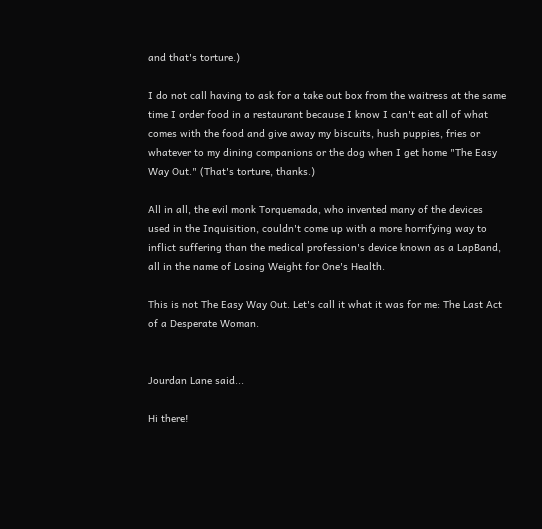and that's torture.)

I do not call having to ask for a take out box from the waitress at the same time I order food in a restaurant because I know I can't eat all of what comes with the food and give away my biscuits, hush puppies, fries or whatever to my dining companions or the dog when I get home "The Easy Way Out." (That's torture, thanks.)

All in all, the evil monk Torquemada, who invented many of the devices used in the Inquisition, couldn't come up with a more horrifying way to inflict suffering than the medical profession's device known as a LapBand, all in the name of Losing Weight for One's Health.

This is not The Easy Way Out. Let's call it what it was for me: The Last Act of a Desperate Woman.


Jourdan Lane said...

Hi there!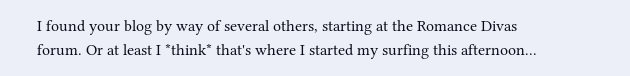I found your blog by way of several others, starting at the Romance Divas forum. Or at least I *think* that's where I started my surfing this afternoon...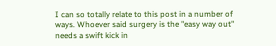I can so totally relate to this post in a number of ways. Whoever said surgery is the "easy way out" needs a swift kick in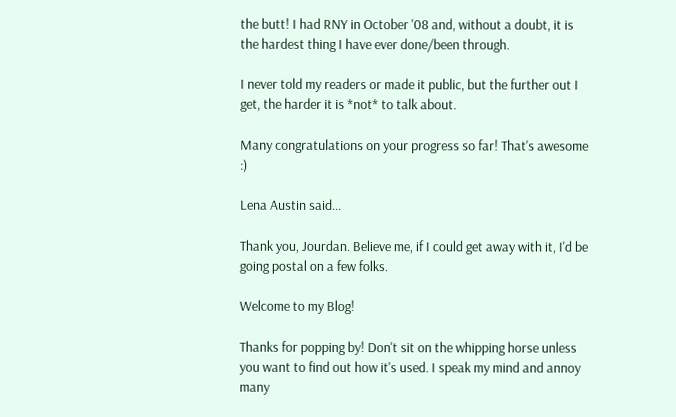the butt! I had RNY in October '08 and, without a doubt, it is the hardest thing I have ever done/been through.

I never told my readers or made it public, but the further out I get, the harder it is *not* to talk about.

Many congratulations on your progress so far! That's awesome :)

Lena Austin said...

Thank you, Jourdan. Believe me, if I could get away with it, I'd be going postal on a few folks.

Welcome to my Blog!

Thanks for popping by! Don't sit on the whipping horse unless you want to find out how it's used. I speak my mind and annoy many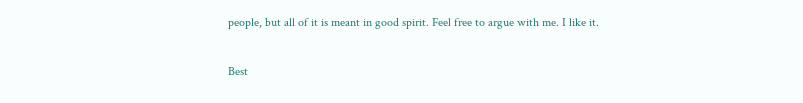people, but all of it is meant in good spirit. Feel free to argue with me. I like it.

Best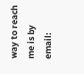way to reach me is by email: